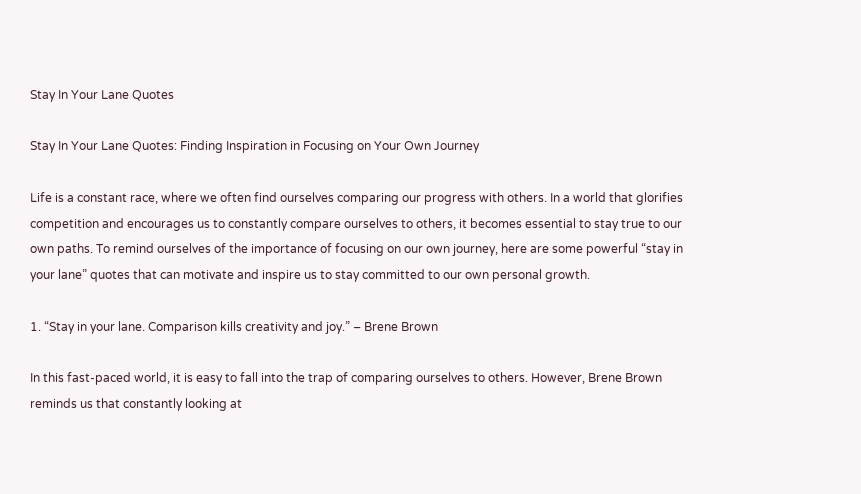Stay In Your Lane Quotes

Stay In Your Lane Quotes: Finding Inspiration in Focusing on Your Own Journey

Life is a constant race, where we often find ourselves comparing our progress with others. In a world that glorifies competition and encourages us to constantly compare ourselves to others, it becomes essential to stay true to our own paths. To remind ourselves of the importance of focusing on our own journey, here are some powerful “stay in your lane” quotes that can motivate and inspire us to stay committed to our own personal growth.

1. “Stay in your lane. Comparison kills creativity and joy.” – Brene Brown

In this fast-paced world, it is easy to fall into the trap of comparing ourselves to others. However, Brene Brown reminds us that constantly looking at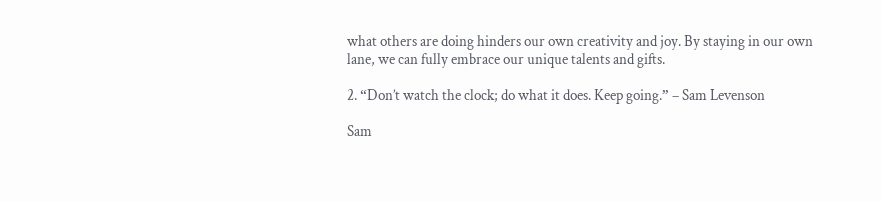what others are doing hinders our own creativity and joy. By staying in our own lane, we can fully embrace our unique talents and gifts.

2. “Don’t watch the clock; do what it does. Keep going.” – Sam Levenson

Sam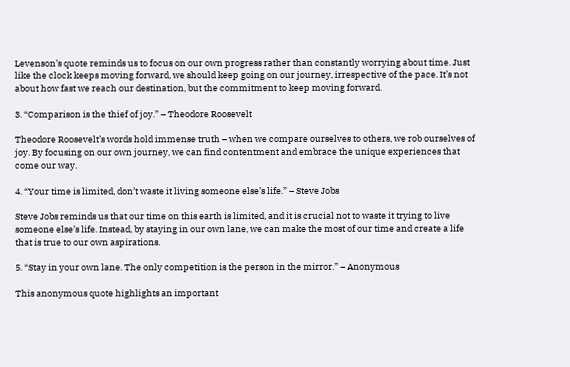Levenson’s quote reminds us to focus on our own progress rather than constantly worrying about time. Just like the clock keeps moving forward, we should keep going on our journey, irrespective of the pace. It’s not about how fast we reach our destination, but the commitment to keep moving forward.

3. “Comparison is the thief of joy.” – Theodore Roosevelt

Theodore Roosevelt’s words hold immense truth – when we compare ourselves to others, we rob ourselves of joy. By focusing on our own journey, we can find contentment and embrace the unique experiences that come our way.

4. “Your time is limited, don’t waste it living someone else’s life.” – Steve Jobs

Steve Jobs reminds us that our time on this earth is limited, and it is crucial not to waste it trying to live someone else’s life. Instead, by staying in our own lane, we can make the most of our time and create a life that is true to our own aspirations.

5. “Stay in your own lane. The only competition is the person in the mirror.” – Anonymous

This anonymous quote highlights an important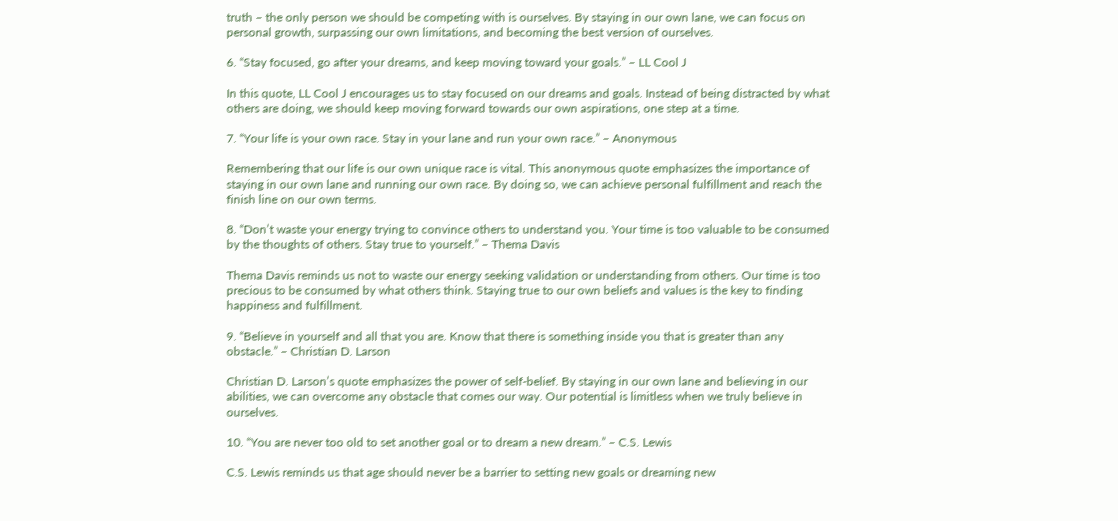truth – the only person we should be competing with is ourselves. By staying in our own lane, we can focus on personal growth, surpassing our own limitations, and becoming the best version of ourselves.

6. “Stay focused, go after your dreams, and keep moving toward your goals.” – LL Cool J

In this quote, LL Cool J encourages us to stay focused on our dreams and goals. Instead of being distracted by what others are doing, we should keep moving forward towards our own aspirations, one step at a time.

7. “Your life is your own race. Stay in your lane and run your own race.” – Anonymous

Remembering that our life is our own unique race is vital. This anonymous quote emphasizes the importance of staying in our own lane and running our own race. By doing so, we can achieve personal fulfillment and reach the finish line on our own terms.

8. “Don’t waste your energy trying to convince others to understand you. Your time is too valuable to be consumed by the thoughts of others. Stay true to yourself.” – Thema Davis

Thema Davis reminds us not to waste our energy seeking validation or understanding from others. Our time is too precious to be consumed by what others think. Staying true to our own beliefs and values is the key to finding happiness and fulfillment.

9. “Believe in yourself and all that you are. Know that there is something inside you that is greater than any obstacle.” – Christian D. Larson

Christian D. Larson’s quote emphasizes the power of self-belief. By staying in our own lane and believing in our abilities, we can overcome any obstacle that comes our way. Our potential is limitless when we truly believe in ourselves.

10. “You are never too old to set another goal or to dream a new dream.” – C.S. Lewis

C.S. Lewis reminds us that age should never be a barrier to setting new goals or dreaming new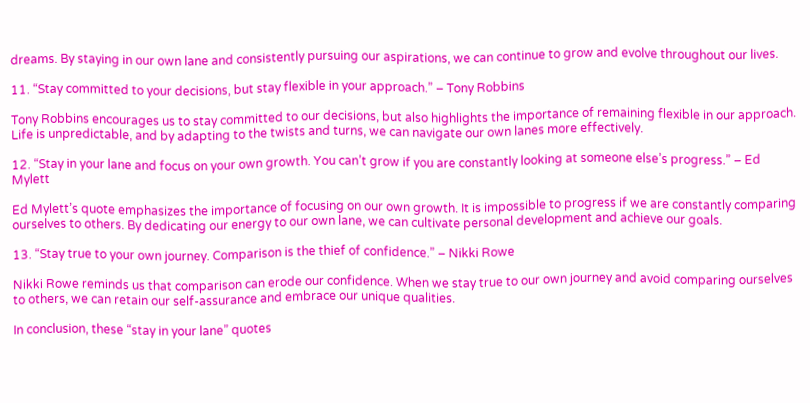dreams. By staying in our own lane and consistently pursuing our aspirations, we can continue to grow and evolve throughout our lives.

11. “Stay committed to your decisions, but stay flexible in your approach.” – Tony Robbins

Tony Robbins encourages us to stay committed to our decisions, but also highlights the importance of remaining flexible in our approach. Life is unpredictable, and by adapting to the twists and turns, we can navigate our own lanes more effectively.

12. “Stay in your lane and focus on your own growth. You can’t grow if you are constantly looking at someone else’s progress.” – Ed Mylett

Ed Mylett’s quote emphasizes the importance of focusing on our own growth. It is impossible to progress if we are constantly comparing ourselves to others. By dedicating our energy to our own lane, we can cultivate personal development and achieve our goals.

13. “Stay true to your own journey. Comparison is the thief of confidence.” – Nikki Rowe

Nikki Rowe reminds us that comparison can erode our confidence. When we stay true to our own journey and avoid comparing ourselves to others, we can retain our self-assurance and embrace our unique qualities.

In conclusion, these “stay in your lane” quotes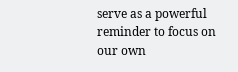serve as a powerful reminder to focus on our own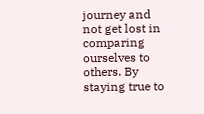journey and not get lost in comparing ourselves to others. By staying true to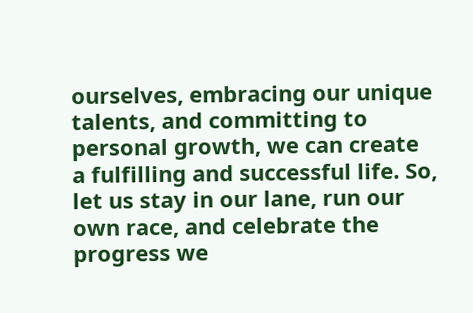ourselves, embracing our unique talents, and committing to personal growth, we can create a fulfilling and successful life. So, let us stay in our lane, run our own race, and celebrate the progress we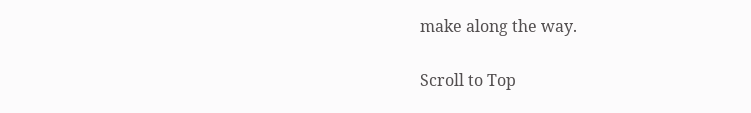make along the way.

Scroll to Top